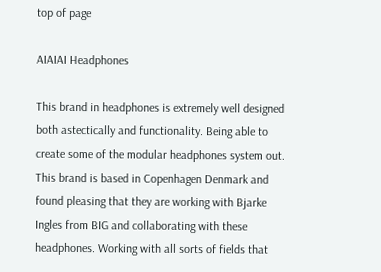top of page

AIAIAI Headphones

This brand in headphones is extremely well designed both astectically and functionality. Being able to create some of the modular headphones system out. This brand is based in Copenhagen Denmark and found pleasing that they are working with Bjarke Ingles from BIG and collaborating with these headphones. Working with all sorts of fields that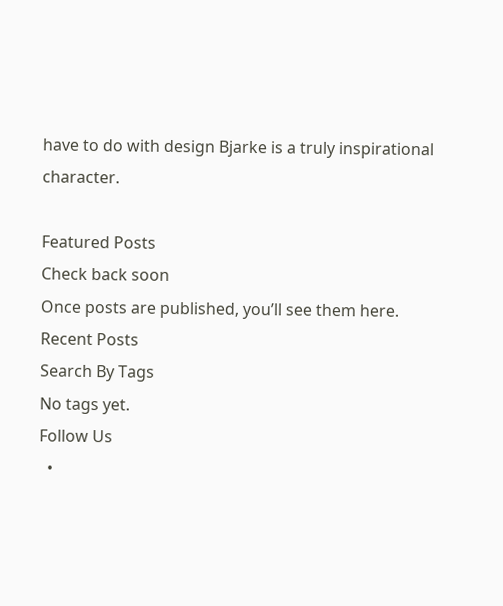have to do with design Bjarke is a truly inspirational character.

Featured Posts
Check back soon
Once posts are published, you’ll see them here.
Recent Posts
Search By Tags
No tags yet.
Follow Us
  •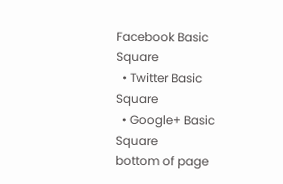Facebook Basic Square
  • Twitter Basic Square
  • Google+ Basic Square
bottom of page